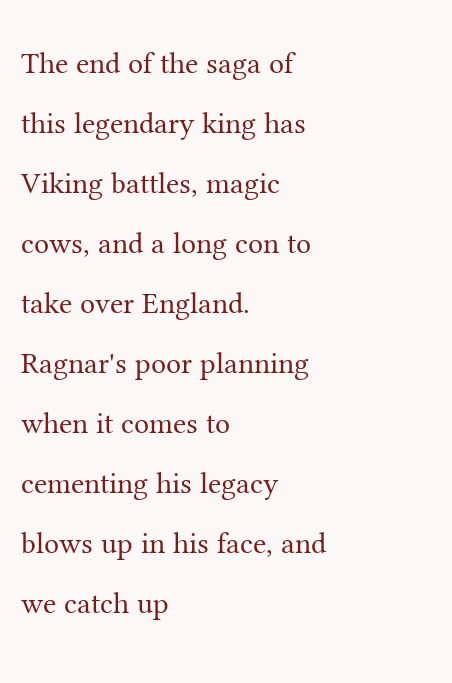The end of the saga of this legendary king has Viking battles, magic cows, and a long con to take over England. Ragnar's poor planning when it comes to cementing his legacy blows up in his face, and we catch up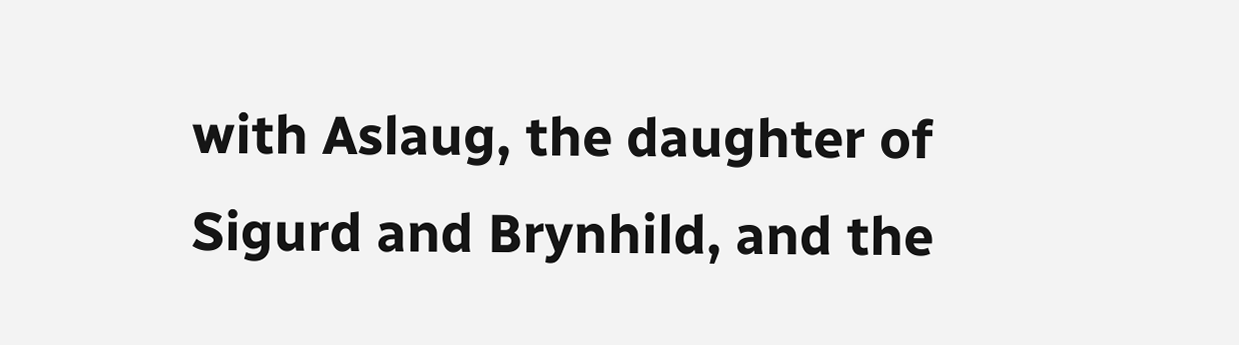with Aslaug, the daughter of Sigurd and Brynhild, and the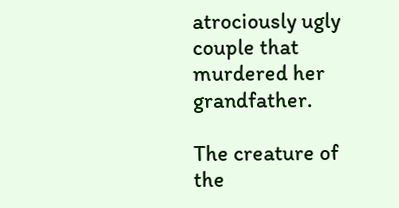atrociously ugly couple that murdered her grandfather.

The creature of the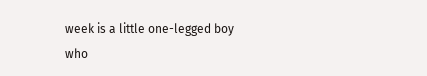week is a little one-legged boy who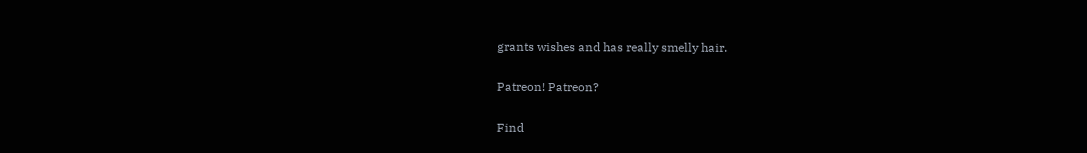grants wishes and has really smelly hair.

Patreon! Patreon?

Find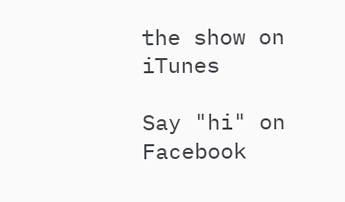the show on iTunes

Say "hi" on Facebook